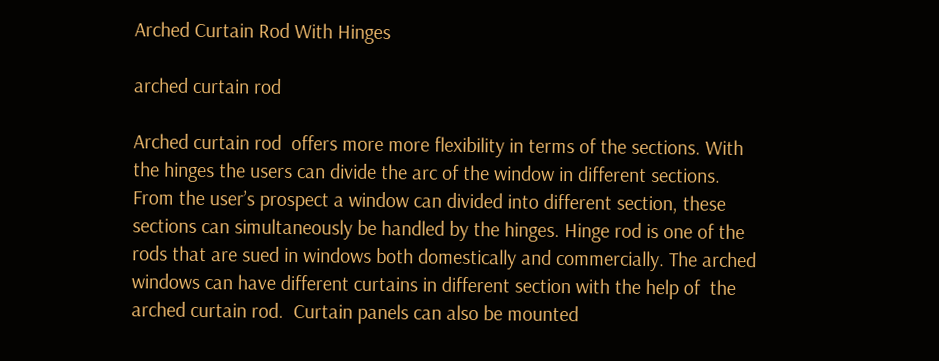Arched Curtain Rod With Hinges

arched curtain rod

Arched curtain rod  offers more more flexibility in terms of the sections. With the hinges the users can divide the arc of the window in different sections. From the user’s prospect a window can divided into different section, these sections can simultaneously be handled by the hinges. Hinge rod is one of the rods that are sued in windows both domestically and commercially. The arched windows can have different curtains in different section with the help of  the arched curtain rod.  Curtain panels can also be mounted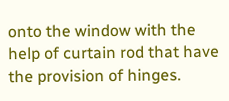onto the window with the help of curtain rod that have the provision of hinges.